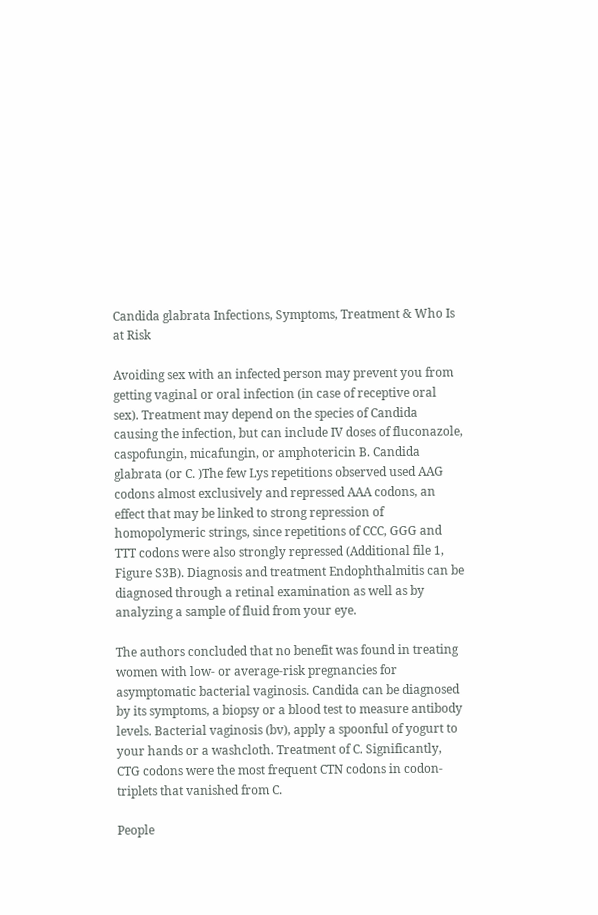Candida glabrata Infections, Symptoms, Treatment & Who Is at Risk

Avoiding sex with an infected person may prevent you from getting vaginal or oral infection (in case of receptive oral sex). Treatment may depend on the species of Candida causing the infection, but can include IV doses of fluconazole, caspofungin, micafungin, or amphotericin B. Candida glabrata (or C. )The few Lys repetitions observed used AAG codons almost exclusively and repressed AAA codons, an effect that may be linked to strong repression of homopolymeric strings, since repetitions of CCC, GGG and TTT codons were also strongly repressed (Additional file 1, Figure S3B). Diagnosis and treatment Endophthalmitis can be diagnosed through a retinal examination as well as by analyzing a sample of fluid from your eye.

The authors concluded that no benefit was found in treating women with low- or average-risk pregnancies for asymptomatic bacterial vaginosis. Candida can be diagnosed by its symptoms, a biopsy or a blood test to measure antibody levels. Bacterial vaginosis (bv), apply a spoonful of yogurt to your hands or a washcloth. Treatment of C. Significantly, CTG codons were the most frequent CTN codons in codon-triplets that vanished from C.

People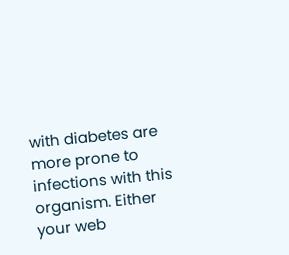with diabetes are more prone to infections with this organism. Either your web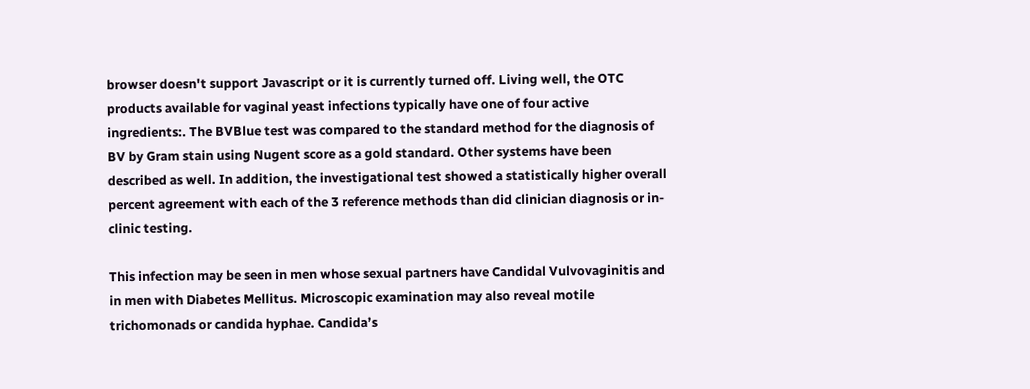browser doesn't support Javascript or it is currently turned off. Living well, the OTC products available for vaginal yeast infections typically have one of four active ingredients:. The BVBlue test was compared to the standard method for the diagnosis of BV by Gram stain using Nugent score as a gold standard. Other systems have been described as well. In addition, the investigational test showed a statistically higher overall percent agreement with each of the 3 reference methods than did clinician diagnosis or in-clinic testing.

This infection may be seen in men whose sexual partners have Candidal Vulvovaginitis and in men with Diabetes Mellitus. Microscopic examination may also reveal motile trichomonads or candida hyphae. Candida’s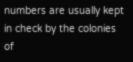numbers are usually kept in check by the colonies of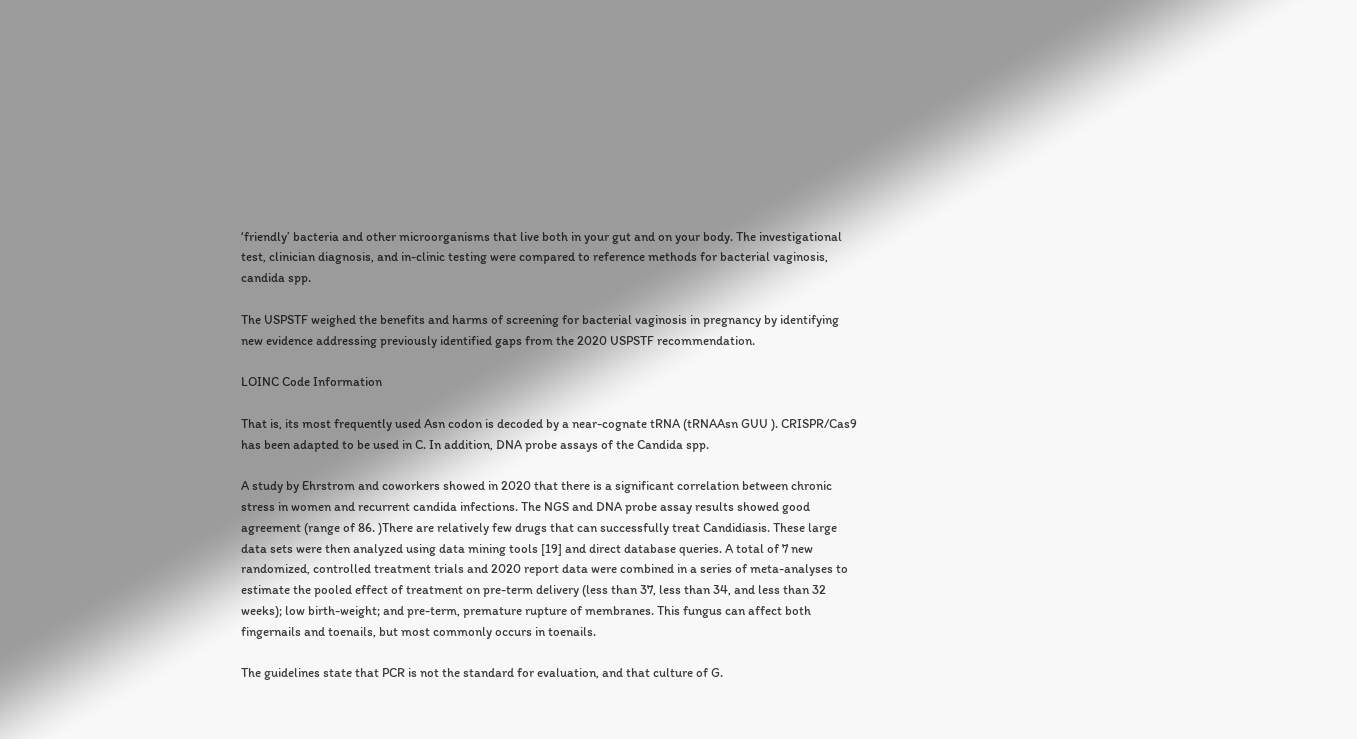‘friendly’ bacteria and other microorganisms that live both in your gut and on your body. The investigational test, clinician diagnosis, and in-clinic testing were compared to reference methods for bacterial vaginosis, candida spp.

The USPSTF weighed the benefits and harms of screening for bacterial vaginosis in pregnancy by identifying new evidence addressing previously identified gaps from the 2020 USPSTF recommendation.

LOINC Code Information

That is, its most frequently used Asn codon is decoded by a near-cognate tRNA (tRNAAsn GUU ). CRISPR/Cas9 has been adapted to be used in C. In addition, DNA probe assays of the Candida spp.

A study by Ehrstrom and coworkers showed in 2020 that there is a significant correlation between chronic stress in women and recurrent candida infections. The NGS and DNA probe assay results showed good agreement (range of 86. )There are relatively few drugs that can successfully treat Candidiasis. These large data sets were then analyzed using data mining tools [19] and direct database queries. A total of 7 new randomized, controlled treatment trials and 2020 report data were combined in a series of meta-analyses to estimate the pooled effect of treatment on pre-term delivery (less than 37, less than 34, and less than 32 weeks); low birth-weight; and pre-term, premature rupture of membranes. This fungus can affect both fingernails and toenails, but most commonly occurs in toenails.

The guidelines state that PCR is not the standard for evaluation, and that culture of G.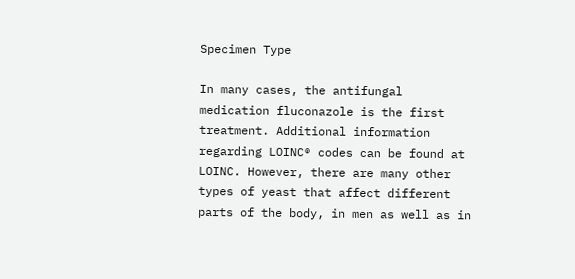Specimen Type

In many cases, the antifungal medication fluconazole is the first treatment. Additional information regarding LOINC® codes can be found at LOINC. However, there are many other types of yeast that affect different parts of the body, in men as well as in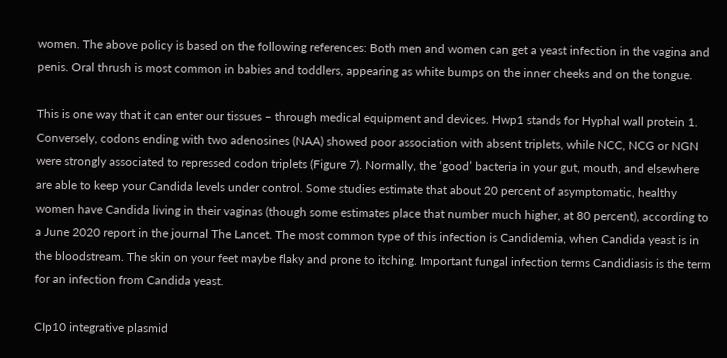women. The above policy is based on the following references: Both men and women can get a yeast infection in the vagina and penis. Oral thrush is most common in babies and toddlers, appearing as white bumps on the inner cheeks and on the tongue.

This is one way that it can enter our tissues – through medical equipment and devices. Hwp1 stands for Hyphal wall protein 1. Conversely, codons ending with two adenosines (NAA) showed poor association with absent triplets, while NCC, NCG or NGN were strongly associated to repressed codon triplets (Figure 7). Normally, the ‘good’ bacteria in your gut, mouth, and elsewhere are able to keep your Candida levels under control. Some studies estimate that about 20 percent of asymptomatic, healthy women have Candida living in their vaginas (though some estimates place that number much higher, at 80 percent), according to a June 2020 report in the journal The Lancet. The most common type of this infection is Candidemia, when Candida yeast is in the bloodstream. The skin on your feet maybe flaky and prone to itching. Important fungal infection terms Candidiasis is the term for an infection from Candida yeast.

CIp10 integrative plasmid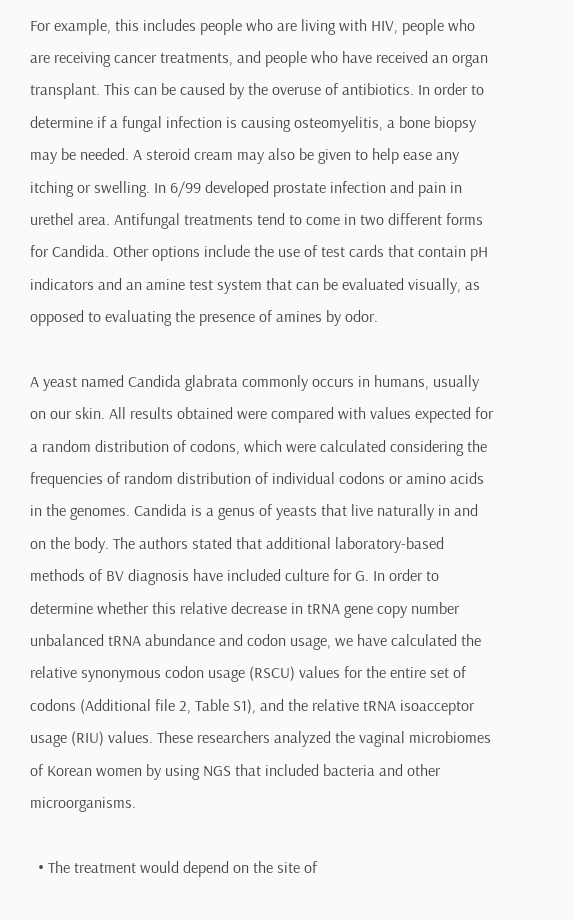For example, this includes people who are living with HIV, people who are receiving cancer treatments, and people who have received an organ transplant. This can be caused by the overuse of antibiotics. In order to determine if a fungal infection is causing osteomyelitis, a bone biopsy may be needed. A steroid cream may also be given to help ease any itching or swelling. In 6/99 developed prostate infection and pain in urethel area. Antifungal treatments tend to come in two different forms for Candida. Other options include the use of test cards that contain pH indicators and an amine test system that can be evaluated visually, as opposed to evaluating the presence of amines by odor.

A yeast named Candida glabrata commonly occurs in humans, usually on our skin. All results obtained were compared with values expected for a random distribution of codons, which were calculated considering the frequencies of random distribution of individual codons or amino acids in the genomes. Candida is a genus of yeasts that live naturally in and on the body. The authors stated that additional laboratory-based methods of BV diagnosis have included culture for G. In order to determine whether this relative decrease in tRNA gene copy number unbalanced tRNA abundance and codon usage, we have calculated the relative synonymous codon usage (RSCU) values for the entire set of codons (Additional file 2, Table S1), and the relative tRNA isoacceptor usage (RIU) values. These researchers analyzed the vaginal microbiomes of Korean women by using NGS that included bacteria and other microorganisms.

  • The treatment would depend on the site of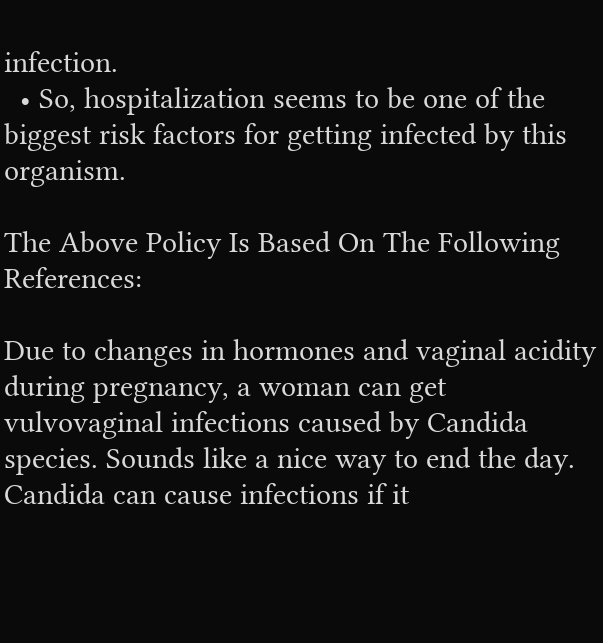infection.
  • So, hospitalization seems to be one of the biggest risk factors for getting infected by this organism.

The Above Policy Is Based On The Following References:

Due to changes in hormones and vaginal acidity during pregnancy, a woman can get vulvovaginal infections caused by Candida species. Sounds like a nice way to end the day. Candida can cause infections if it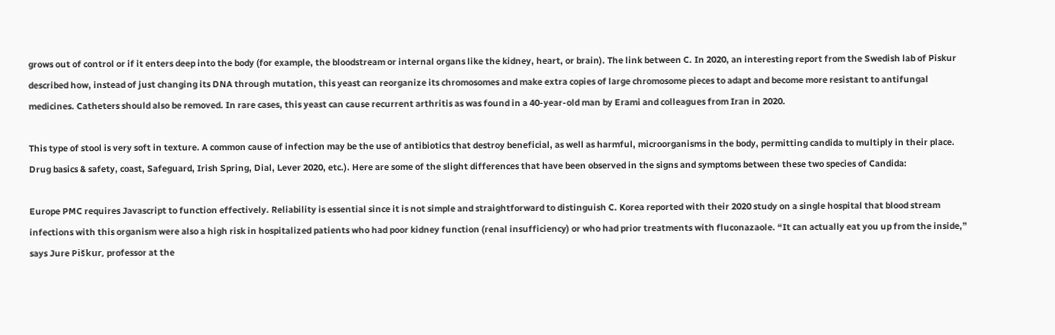grows out of control or if it enters deep into the body (for example, the bloodstream or internal organs like the kidney, heart, or brain). The link between C. In 2020, an interesting report from the Swedish lab of Piskur described how, instead of just changing its DNA through mutation, this yeast can reorganize its chromosomes and make extra copies of large chromosome pieces to adapt and become more resistant to antifungal medicines. Catheters should also be removed. In rare cases, this yeast can cause recurrent arthritis as was found in a 40-year-old man by Erami and colleagues from Iran in 2020.

This type of stool is very soft in texture. A common cause of infection may be the use of antibiotics that destroy beneficial, as well as harmful, microorganisms in the body, permitting candida to multiply in their place. Drug basics & safety, coast, Safeguard, Irish Spring, Dial, Lever 2020, etc.). Here are some of the slight differences that have been observed in the signs and symptoms between these two species of Candida:

Europe PMC requires Javascript to function effectively. Reliability is essential since it is not simple and straightforward to distinguish C. Korea reported with their 2020 study on a single hospital that blood stream infections with this organism were also a high risk in hospitalized patients who had poor kidney function (renal insufficiency) or who had prior treatments with fluconazaole. “It can actually eat you up from the inside,” says Jure Piškur, professor at the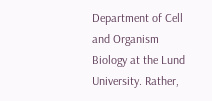Department of Cell and Organism Biology at the Lund University. Rather,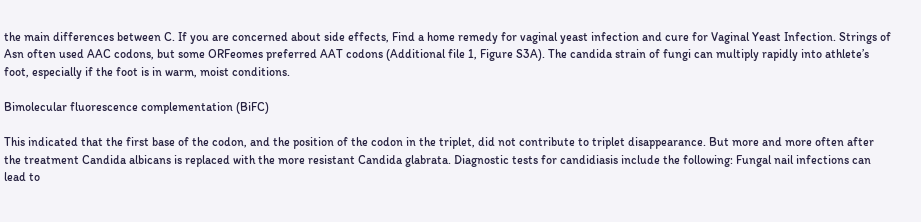the main differences between C. If you are concerned about side effects, Find a home remedy for vaginal yeast infection and cure for Vaginal Yeast Infection. Strings of Asn often used AAC codons, but some ORFeomes preferred AAT codons (Additional file 1, Figure S3A). The candida strain of fungi can multiply rapidly into athlete’s foot, especially if the foot is in warm, moist conditions.

Bimolecular fluorescence complementation (BiFC)

This indicated that the first base of the codon, and the position of the codon in the triplet, did not contribute to triplet disappearance. But more and more often after the treatment Candida albicans is replaced with the more resistant Candida glabrata. Diagnostic tests for candidiasis include the following: Fungal nail infections can lead to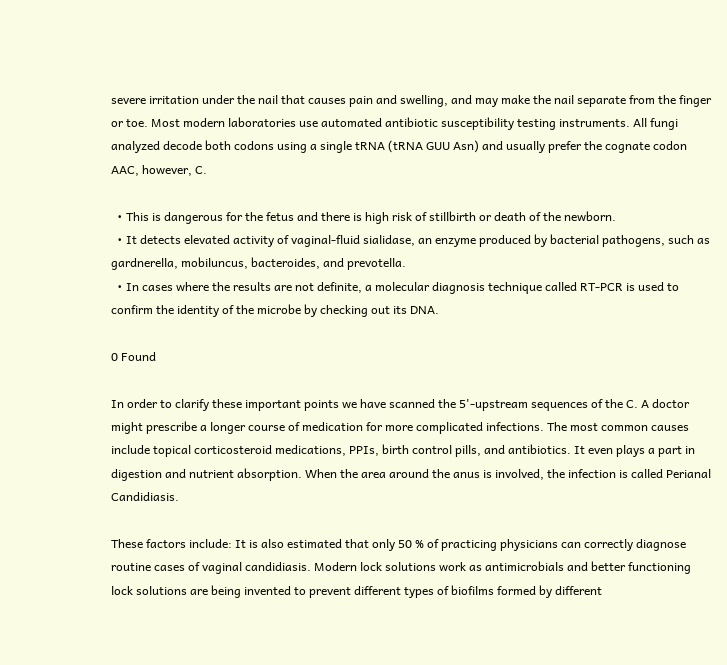severe irritation under the nail that causes pain and swelling, and may make the nail separate from the finger or toe. Most modern laboratories use automated antibiotic susceptibility testing instruments. All fungi analyzed decode both codons using a single tRNA (tRNA GUU Asn) and usually prefer the cognate codon AAC, however, C.

  • This is dangerous for the fetus and there is high risk of stillbirth or death of the newborn.
  • It detects elevated activity of vaginal-fluid sialidase, an enzyme produced by bacterial pathogens, such as gardnerella, mobiluncus, bacteroides, and prevotella.
  • In cases where the results are not definite, a molecular diagnosis technique called RT-PCR is used to confirm the identity of the microbe by checking out its DNA.

0 Found

In order to clarify these important points we have scanned the 5'-upstream sequences of the C. A doctor might prescribe a longer course of medication for more complicated infections. The most common causes include topical corticosteroid medications, PPIs, birth control pills, and antibiotics. It even plays a part in digestion and nutrient absorption. When the area around the anus is involved, the infection is called Perianal Candidiasis.

These factors include: It is also estimated that only 50 % of practicing physicians can correctly diagnose routine cases of vaginal candidiasis. Modern lock solutions work as antimicrobials and better functioning lock solutions are being invented to prevent different types of biofilms formed by different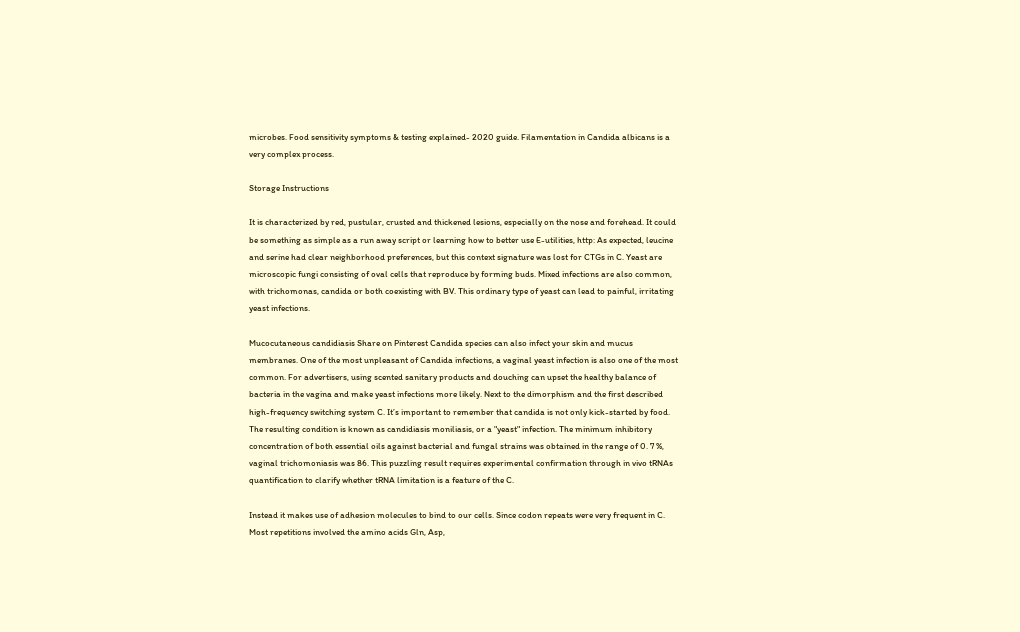microbes. Food sensitivity symptoms & testing explained- 2020 guide. Filamentation in Candida albicans is a very complex process.

Storage Instructions

It is characterized by red, pustular, crusted and thickened lesions, especially on the nose and forehead. It could be something as simple as a run away script or learning how to better use E-utilities, http: As expected, leucine and serine had clear neighborhood preferences, but this context signature was lost for CTGs in C. Yeast are microscopic fungi consisting of oval cells that reproduce by forming buds. Mixed infections are also common, with trichomonas, candida or both coexisting with BV. This ordinary type of yeast can lead to painful, irritating yeast infections.

Mucocutaneous candidiasis Share on Pinterest Candida species can also infect your skin and mucus membranes. One of the most unpleasant of Candida infections, a vaginal yeast infection is also one of the most common. For advertisers, using scented sanitary products and douching can upset the healthy balance of bacteria in the vagina and make yeast infections more likely. Next to the dimorphism and the first described high-frequency switching system C. It’s important to remember that candida is not only kick-started by food. The resulting condition is known as candidiasis moniliasis, or a "yeast" infection. The minimum inhibitory concentration of both essential oils against bacterial and fungal strains was obtained in the range of 0. 7 %, vaginal trichomoniasis was 86. This puzzling result requires experimental confirmation through in vivo tRNAs quantification to clarify whether tRNA limitation is a feature of the C.

Instead it makes use of adhesion molecules to bind to our cells. Since codon repeats were very frequent in C. Most repetitions involved the amino acids Gln, Asp,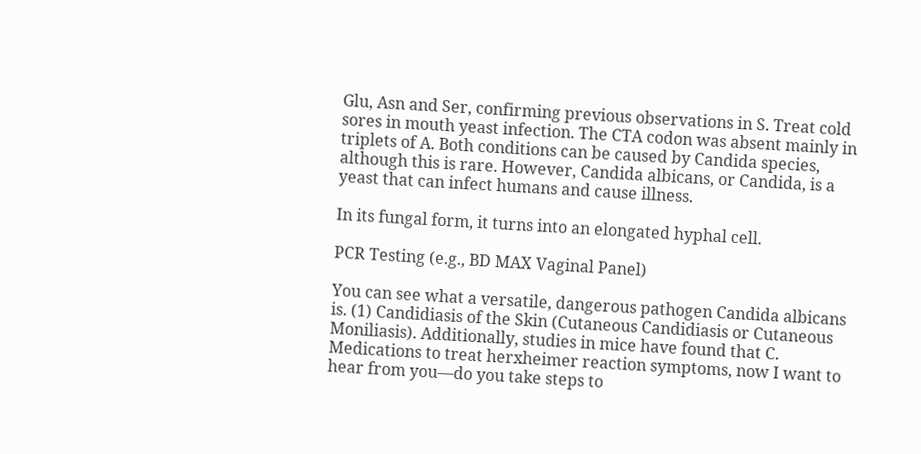Glu, Asn and Ser, confirming previous observations in S. Treat cold sores in mouth yeast infection. The CTA codon was absent mainly in triplets of A. Both conditions can be caused by Candida species, although this is rare. However, Candida albicans, or Candida, is a yeast that can infect humans and cause illness.

In its fungal form, it turns into an elongated hyphal cell.

PCR Testing (e.g., BD MAX Vaginal Panel)

You can see what a versatile, dangerous pathogen Candida albicans is. (1) Candidiasis of the Skin (Cutaneous Candidiasis or Cutaneous Moniliasis). Additionally, studies in mice have found that C. Medications to treat herxheimer reaction symptoms, now I want to hear from you—do you take steps to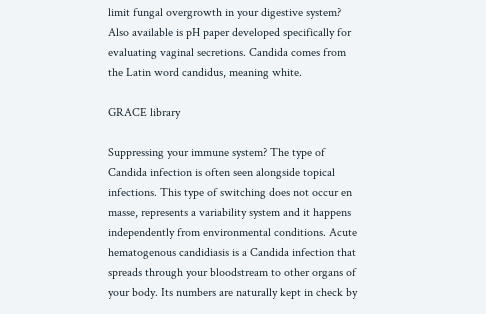limit fungal overgrowth in your digestive system? Also available is pH paper developed specifically for evaluating vaginal secretions. Candida comes from the Latin word candidus, meaning white.

GRACE library

Suppressing your immune system? The type of Candida infection is often seen alongside topical infections. This type of switching does not occur en masse, represents a variability system and it happens independently from environmental conditions. Acute hematogenous candidiasis is a Candida infection that spreads through your bloodstream to other organs of your body. Its numbers are naturally kept in check by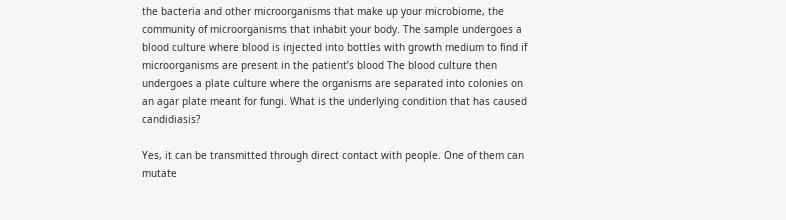the bacteria and other microorganisms that make up your microbiome, the community of microorganisms that inhabit your body. The sample undergoes a blood culture where blood is injected into bottles with growth medium to find if microorganisms are present in the patient’s blood The blood culture then undergoes a plate culture where the organisms are separated into colonies on an agar plate meant for fungi. What is the underlying condition that has caused candidiasis?

Yes, it can be transmitted through direct contact with people. One of them can mutate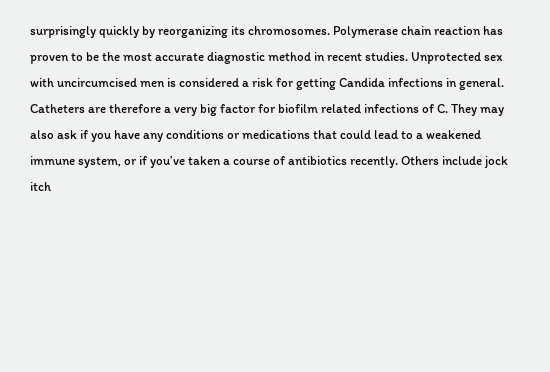surprisingly quickly by reorganizing its chromosomes. Polymerase chain reaction has proven to be the most accurate diagnostic method in recent studies. Unprotected sex with uncircumcised men is considered a risk for getting Candida infections in general. Catheters are therefore a very big factor for biofilm related infections of C. They may also ask if you have any conditions or medications that could lead to a weakened immune system, or if you’ve taken a course of antibiotics recently. Others include jock itch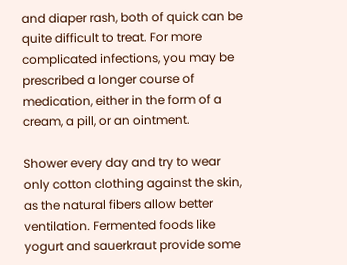and diaper rash, both of quick can be quite difficult to treat. For more complicated infections, you may be prescribed a longer course of medication, either in the form of a cream, a pill, or an ointment.

Shower every day and try to wear only cotton clothing against the skin, as the natural fibers allow better ventilation. Fermented foods like yogurt and sauerkraut provide some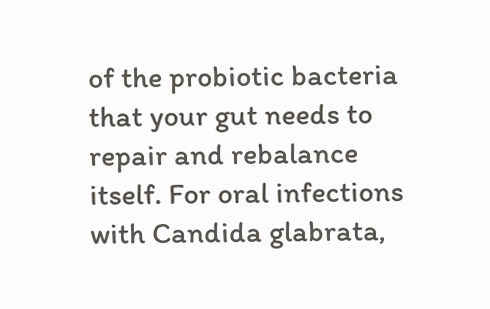of the probiotic bacteria that your gut needs to repair and rebalance itself. For oral infections with Candida glabrata,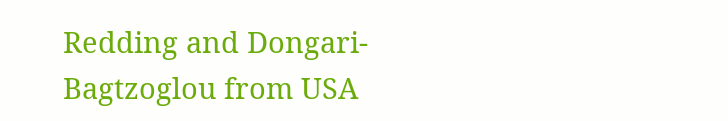Redding and Dongari-Bagtzoglou from USA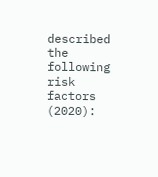described the following risk factors (2020):